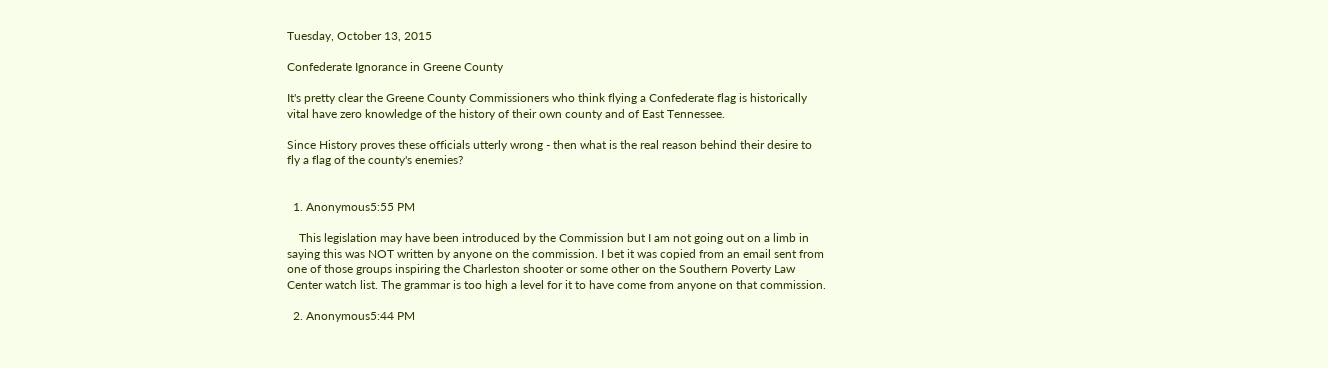Tuesday, October 13, 2015

Confederate Ignorance in Greene County

It's pretty clear the Greene County Commissioners who think flying a Confederate flag is historically vital have zero knowledge of the history of their own county and of East Tennessee.

Since History proves these officials utterly wrong - then what is the real reason behind their desire to fly a flag of the county's enemies?


  1. Anonymous5:55 PM

    This legislation may have been introduced by the Commission but I am not going out on a limb in saying this was NOT written by anyone on the commission. I bet it was copied from an email sent from one of those groups inspiring the Charleston shooter or some other on the Southern Poverty Law Center watch list. The grammar is too high a level for it to have come from anyone on that commission.

  2. Anonymous5:44 PM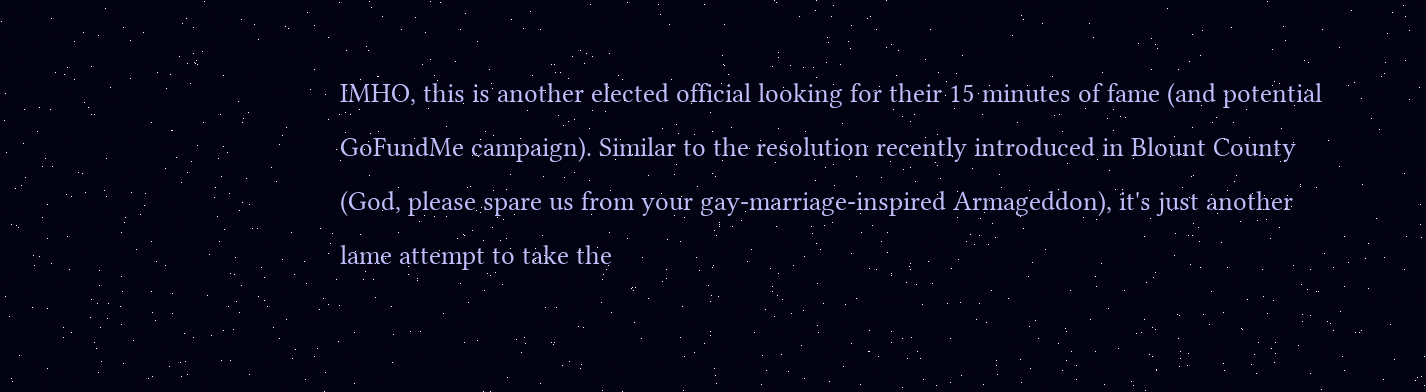IMHO, this is another elected official looking for their 15 minutes of fame (and potential GoFundMe campaign). Similar to the resolution recently introduced in Blount County (God, please spare us from your gay-marriage-inspired Armageddon), it's just another lame attempt to take the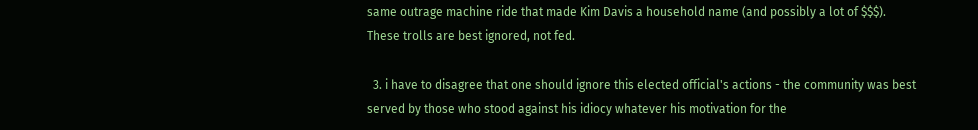same outrage machine ride that made Kim Davis a household name (and possibly a lot of $$$). These trolls are best ignored, not fed.

  3. i have to disagree that one should ignore this elected official's actions - the community was best served by those who stood against his idiocy whatever his motivation for the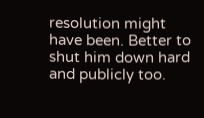resolution might have been. Better to shut him down hard and publicly too.